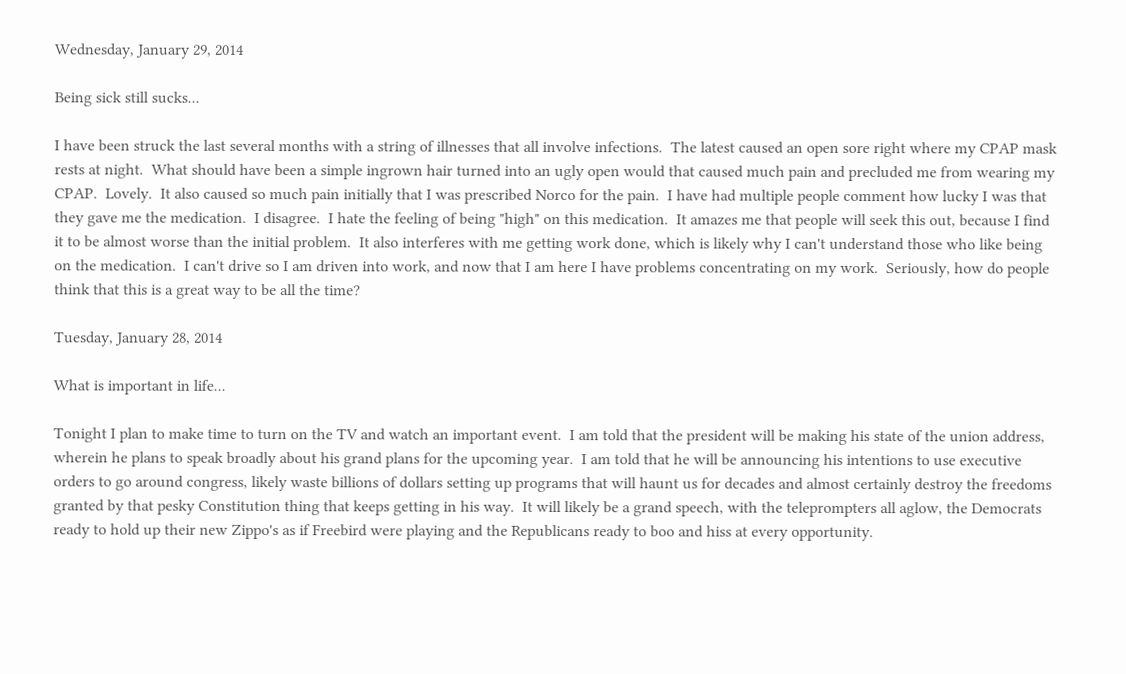Wednesday, January 29, 2014

Being sick still sucks...

I have been struck the last several months with a string of illnesses that all involve infections.  The latest caused an open sore right where my CPAP mask rests at night.  What should have been a simple ingrown hair turned into an ugly open would that caused much pain and precluded me from wearing my CPAP.  Lovely.  It also caused so much pain initially that I was prescribed Norco for the pain.  I have had multiple people comment how lucky I was that they gave me the medication.  I disagree.  I hate the feeling of being "high" on this medication.  It amazes me that people will seek this out, because I find it to be almost worse than the initial problem.  It also interferes with me getting work done, which is likely why I can't understand those who like being on the medication.  I can't drive so I am driven into work, and now that I am here I have problems concentrating on my work.  Seriously, how do people think that this is a great way to be all the time?

Tuesday, January 28, 2014

What is important in life...

Tonight I plan to make time to turn on the TV and watch an important event.  I am told that the president will be making his state of the union address, wherein he plans to speak broadly about his grand plans for the upcoming year.  I am told that he will be announcing his intentions to use executive orders to go around congress, likely waste billions of dollars setting up programs that will haunt us for decades and almost certainly destroy the freedoms granted by that pesky Constitution thing that keeps getting in his way.  It will likely be a grand speech, with the teleprompters all aglow, the Democrats ready to hold up their new Zippo's as if Freebird were playing and the Republicans ready to boo and hiss at every opportunity.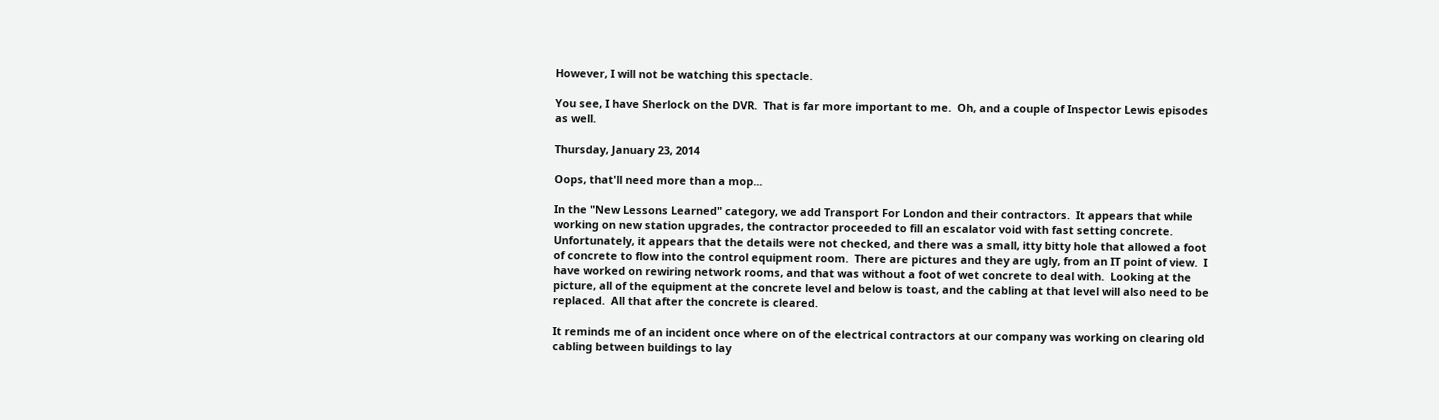However, I will not be watching this spectacle.

You see, I have Sherlock on the DVR.  That is far more important to me.  Oh, and a couple of Inspector Lewis episodes as well.

Thursday, January 23, 2014

Oops, that'll need more than a mop...

In the "New Lessons Learned" category, we add Transport For London and their contractors.  It appears that while working on new station upgrades, the contractor proceeded to fill an escalator void with fast setting concrete.  Unfortunately, it appears that the details were not checked, and there was a small, itty bitty hole that allowed a foot of concrete to flow into the control equipment room.  There are pictures and they are ugly, from an IT point of view.  I have worked on rewiring network rooms, and that was without a foot of wet concrete to deal with.  Looking at the picture, all of the equipment at the concrete level and below is toast, and the cabling at that level will also need to be replaced.  All that after the concrete is cleared.

It reminds me of an incident once where on of the electrical contractors at our company was working on clearing old cabling between buildings to lay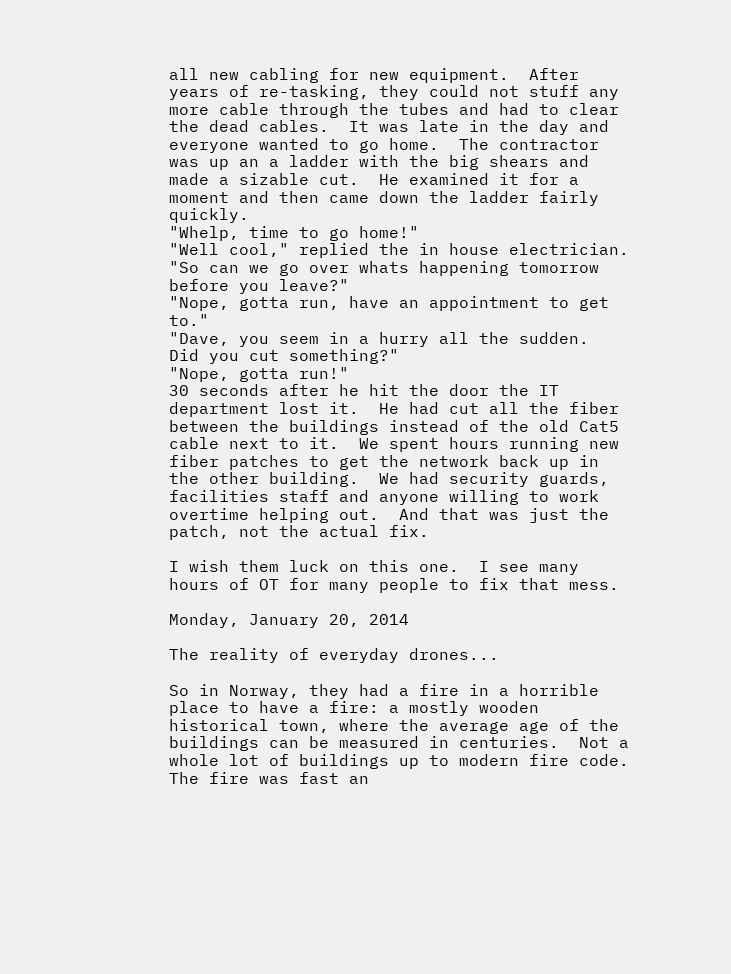all new cabling for new equipment.  After years of re-tasking, they could not stuff any more cable through the tubes and had to clear the dead cables.  It was late in the day and everyone wanted to go home.  The contractor was up an a ladder with the big shears and made a sizable cut.  He examined it for a moment and then came down the ladder fairly quickly.
"Whelp, time to go home!"
"Well cool," replied the in house electrician.  "So can we go over whats happening tomorrow before you leave?"
"Nope, gotta run, have an appointment to get to."
"Dave, you seem in a hurry all the sudden.  Did you cut something?"
"Nope, gotta run!"
30 seconds after he hit the door the IT department lost it.  He had cut all the fiber between the buildings instead of the old Cat5 cable next to it.  We spent hours running new fiber patches to get the network back up in the other building.  We had security guards, facilities staff and anyone willing to work overtime helping out.  And that was just the patch, not the actual fix.

I wish them luck on this one.  I see many hours of OT for many people to fix that mess.

Monday, January 20, 2014

The reality of everyday drones...

So in Norway, they had a fire in a horrible place to have a fire: a mostly wooden historical town, where the average age of the buildings can be measured in centuries.  Not a whole lot of buildings up to modern fire code.  The fire was fast an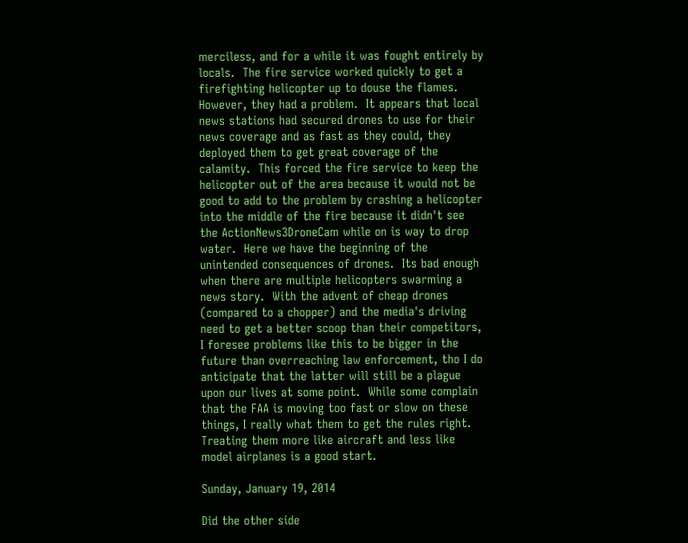merciless, and for a while it was fought entirely by locals.  The fire service worked quickly to get a firefighting helicopter up to douse the flames.  However, they had a problem.  It appears that local news stations had secured drones to use for their news coverage and as fast as they could, they deployed them to get great coverage of the calamity.  This forced the fire service to keep the helicopter out of the area because it would not be good to add to the problem by crashing a helicopter into the middle of the fire because it didn't see the ActionNews3DroneCam while on is way to drop water.  Here we have the beginning of the unintended consequences of drones.  Its bad enough when there are multiple helicopters swarming a news story.  With the advent of cheap drones (compared to a chopper) and the media's driving need to get a better scoop than their competitors, I foresee problems like this to be bigger in the future than overreaching law enforcement, tho I do anticipate that the latter will still be a plague upon our lives at some point.  While some complain that the FAA is moving too fast or slow on these things, I really what them to get the rules right.  Treating them more like aircraft and less like model airplanes is a good start.

Sunday, January 19, 2014

Did the other side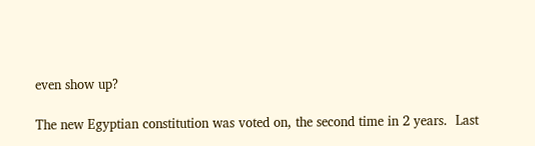even show up?

The new Egyptian constitution was voted on, the second time in 2 years.  Last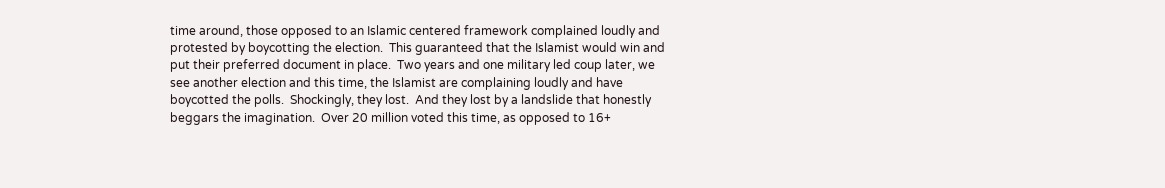time around, those opposed to an Islamic centered framework complained loudly and protested by boycotting the election.  This guaranteed that the Islamist would win and put their preferred document in place.  Two years and one military led coup later, we see another election and this time, the Islamist are complaining loudly and have boycotted the polls.  Shockingly, they lost.  And they lost by a landslide that honestly beggars the imagination.  Over 20 million voted this time, as opposed to 16+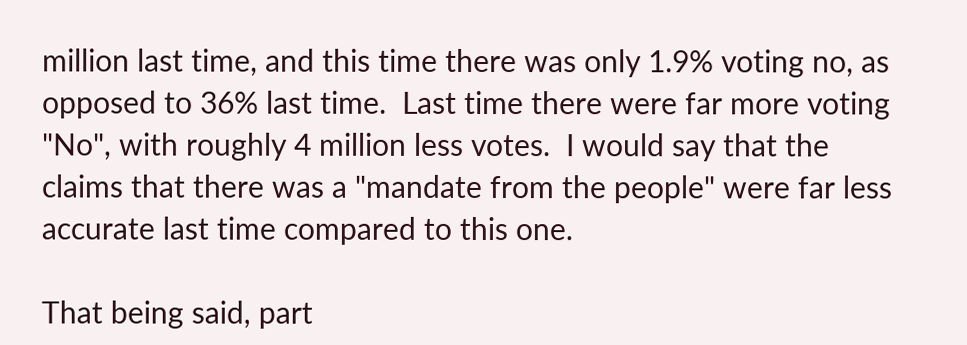million last time, and this time there was only 1.9% voting no, as opposed to 36% last time.  Last time there were far more voting "No", with roughly 4 million less votes.  I would say that the claims that there was a "mandate from the people" were far less accurate last time compared to this one.

That being said, part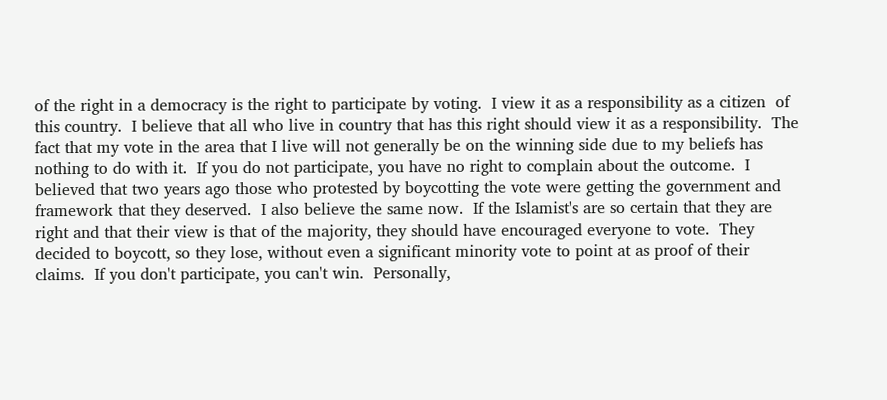of the right in a democracy is the right to participate by voting.  I view it as a responsibility as a citizen  of this country.  I believe that all who live in country that has this right should view it as a responsibility.  The fact that my vote in the area that I live will not generally be on the winning side due to my beliefs has nothing to do with it.  If you do not participate, you have no right to complain about the outcome.  I believed that two years ago those who protested by boycotting the vote were getting the government and framework that they deserved.  I also believe the same now.  If the Islamist's are so certain that they are right and that their view is that of the majority, they should have encouraged everyone to vote.  They decided to boycott, so they lose, without even a significant minority vote to point at as proof of their claims.  If you don't participate, you can't win.  Personally,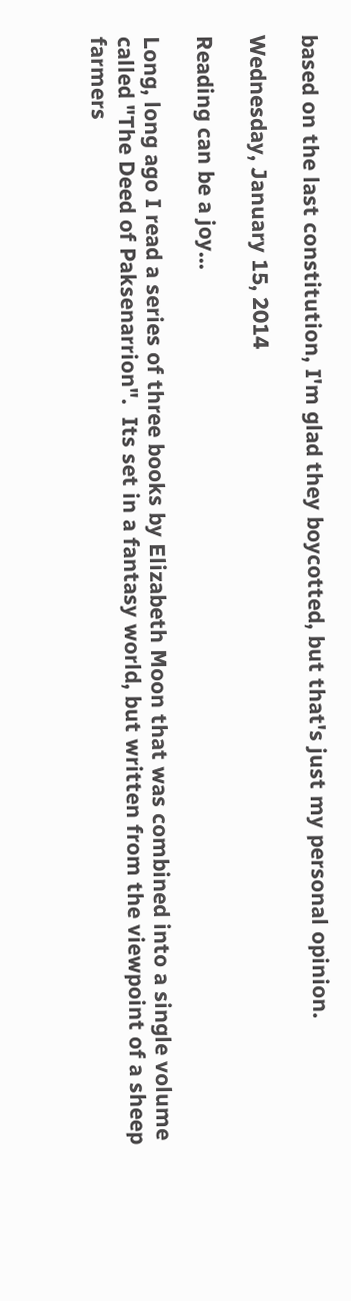based on the last constitution, I'm glad they boycotted, but that's just my personal opinion.

Wednesday, January 15, 2014

Reading can be a joy...

Long, long ago I read a series of three books by Elizabeth Moon that was combined into a single volume called "The Deed of Paksenarrion".  Its set in a fantasy world, but written from the viewpoint of a sheep farmers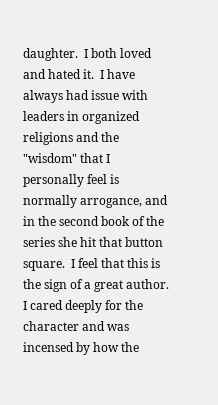daughter.  I both loved and hated it.  I have always had issue with leaders in organized religions and the "wisdom" that I personally feel is normally arrogance, and in the second book of the series she hit that button square.  I feel that this is the sign of a great author.  I cared deeply for the character and was incensed by how the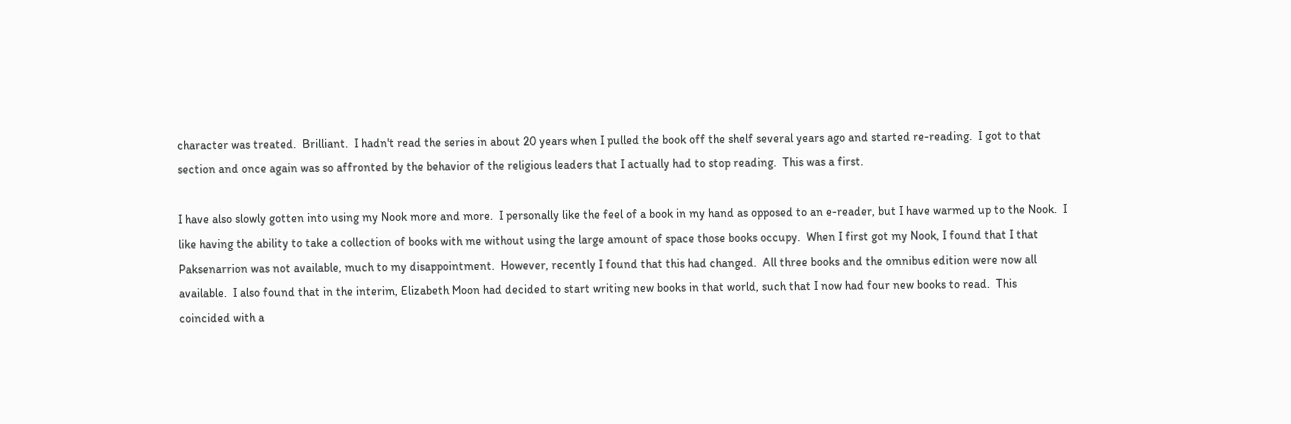character was treated.  Brilliant.  I hadn't read the series in about 20 years when I pulled the book off the shelf several years ago and started re-reading.  I got to that section and once again was so affronted by the behavior of the religious leaders that I actually had to stop reading.  This was a first.

I have also slowly gotten into using my Nook more and more.  I personally like the feel of a book in my hand as opposed to an e-reader, but I have warmed up to the Nook.  I like having the ability to take a collection of books with me without using the large amount of space those books occupy.  When I first got my Nook, I found that I that Paksenarrion was not available, much to my disappointment.  However, recently I found that this had changed.  All three books and the omnibus edition were now all available.  I also found that in the interim, Elizabeth Moon had decided to start writing new books in that world, such that I now had four new books to read.  This coincided with a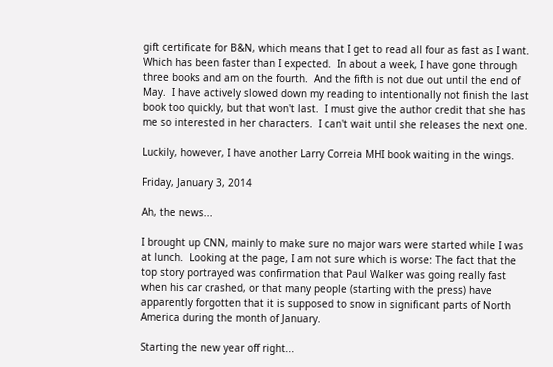gift certificate for B&N, which means that I get to read all four as fast as I want.  Which has been faster than I expected.  In about a week, I have gone through three books and am on the fourth.  And the fifth is not due out until the end of May.  I have actively slowed down my reading to intentionally not finish the last book too quickly, but that won't last.  I must give the author credit that she has me so interested in her characters.  I can't wait until she releases the next one.

Luckily, however, I have another Larry Correia MHI book waiting in the wings.

Friday, January 3, 2014

Ah, the news...

I brought up CNN, mainly to make sure no major wars were started while I was at lunch.  Looking at the page, I am not sure which is worse: The fact that the top story portrayed was confirmation that Paul Walker was going really fast when his car crashed, or that many people (starting with the press) have apparently forgotten that it is supposed to snow in significant parts of North America during the month of January.

Starting the new year off right...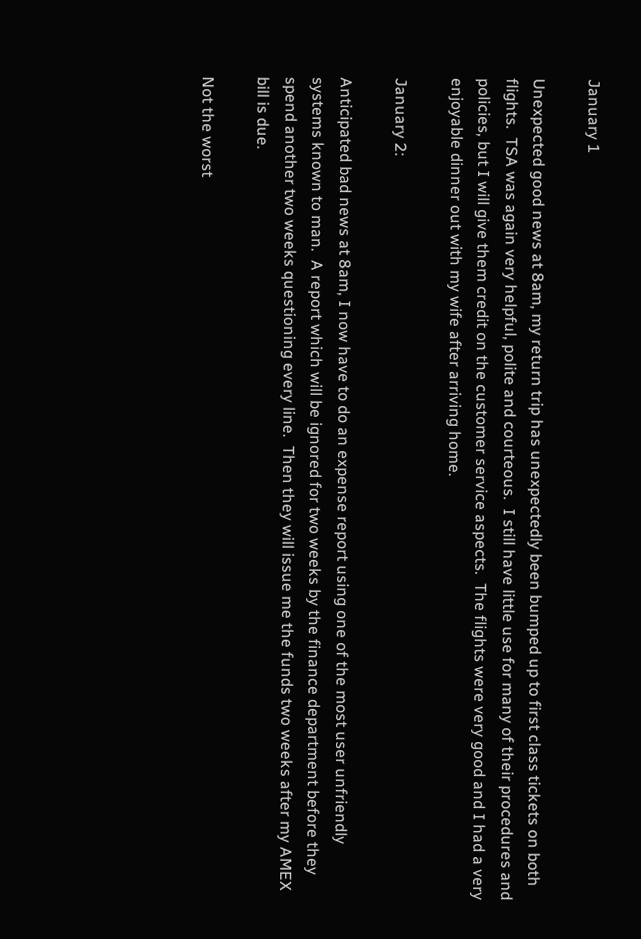January 1

Unexpected good news at 8am, my return trip has unexpectedly been bumped up to first class tickets on both flights.  TSA was again very helpful, polite and courteous.  I still have little use for many of their procedures and policies, but I will give them credit on the customer service aspects.  The flights were very good and I had a very enjoyable dinner out with my wife after arriving home.

January 2:

Anticipated bad news at 8am, I now have to do an expense report using one of the most user unfriendly systems known to man.  A report which will be ignored for two weeks by the finance department before they spend another two weeks questioning every line.  Then they will issue me the funds two weeks after my AMEX bill is due.

Not the worst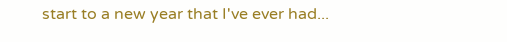start to a new year that I've ever had...